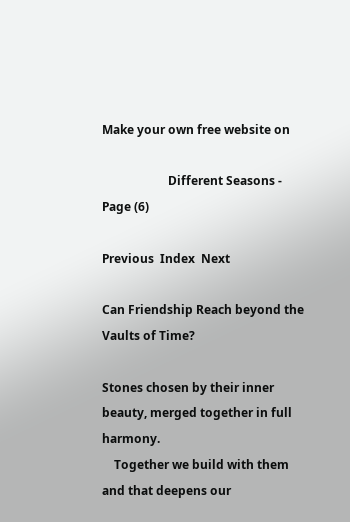Make your own free website on

                      Different Seasons - Page (6)

Previous  Index  Next

Can Friendship Reach beyond the Vaults of Time?

Stones chosen by their inner beauty, merged together in full harmony.
    Together we build with them and that deepens our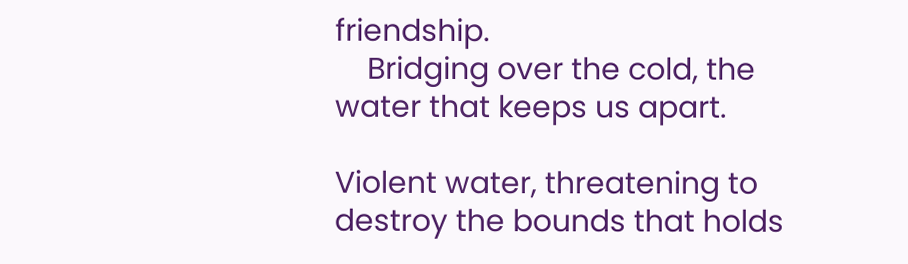friendship.
    Bridging over the cold, the water that keeps us apart.

Violent water, threatening to destroy the bounds that holds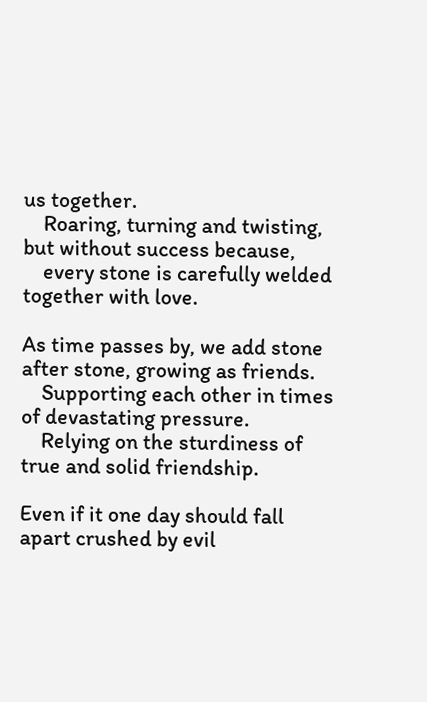us together.
    Roaring, turning and twisting, but without success because,
    every stone is carefully welded together with love.

As time passes by, we add stone after stone, growing as friends.
    Supporting each other in times of devastating pressure.
    Relying on the sturdiness of true and solid friendship.

Even if it one day should fall apart crushed by evil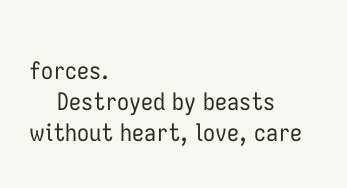forces.
    Destroyed by beasts without heart, love, care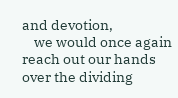and devotion,
    we would once again reach out our hands over the dividing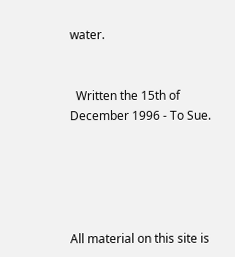water.


  Written the 15th of December 1996 - To Sue.





All material on this site is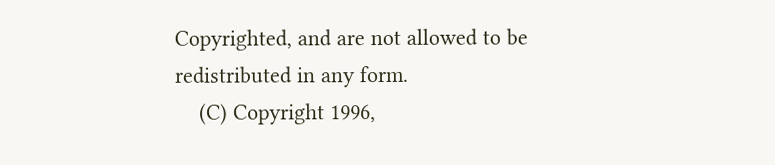Copyrighted, and are not allowed to be redistributed in any form.
    (C) Copyright 1996,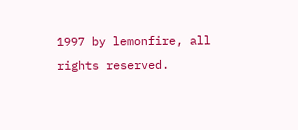1997 by lemonfire, all rights reserved.